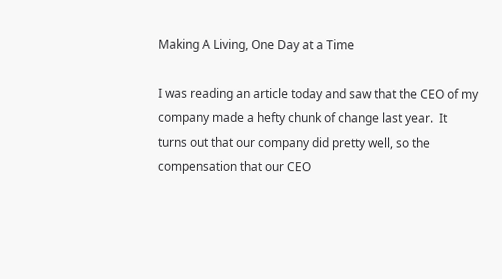Making A Living, One Day at a Time

I was reading an article today and saw that the CEO of my company made a hefty chunk of change last year.  It turns out that our company did pretty well, so the compensation that our CEO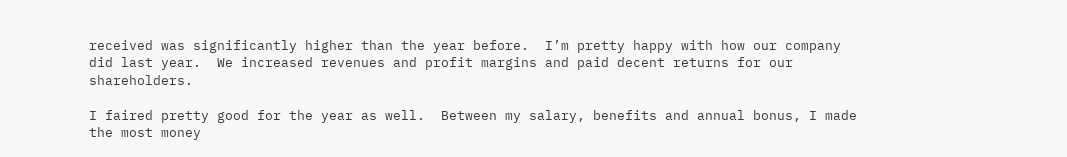received was significantly higher than the year before.  I’m pretty happy with how our company did last year.  We increased revenues and profit margins and paid decent returns for our shareholders.

I faired pretty good for the year as well.  Between my salary, benefits and annual bonus, I made the most money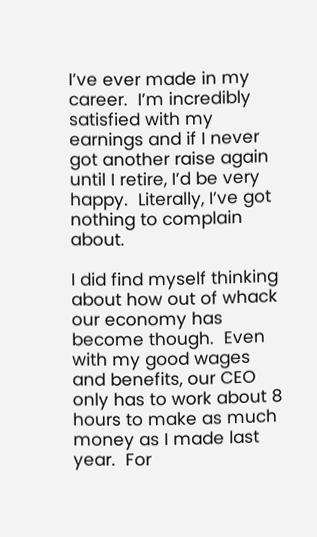I’ve ever made in my career.  I’m incredibly satisfied with my earnings and if I never got another raise again until I retire, I’d be very happy.  Literally, I’ve got nothing to complain about.

I did find myself thinking about how out of whack our economy has become though.  Even with my good wages and benefits, our CEO only has to work about 8 hours to make as much money as I made last year.  For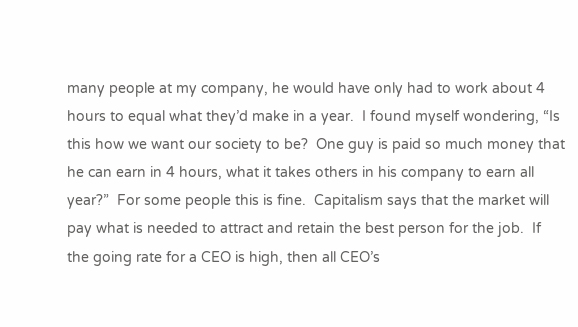many people at my company, he would have only had to work about 4 hours to equal what they’d make in a year.  I found myself wondering, “Is this how we want our society to be?  One guy is paid so much money that he can earn in 4 hours, what it takes others in his company to earn all year?”  For some people this is fine.  Capitalism says that the market will pay what is needed to attract and retain the best person for the job.  If the going rate for a CEO is high, then all CEO’s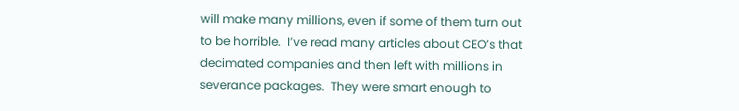will make many millions, even if some of them turn out to be horrible.  I’ve read many articles about CEO’s that decimated companies and then left with millions in severance packages.  They were smart enough to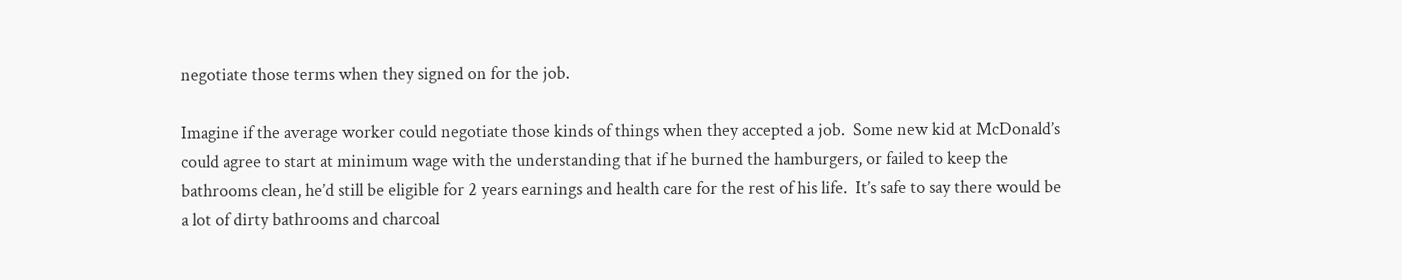negotiate those terms when they signed on for the job.

Imagine if the average worker could negotiate those kinds of things when they accepted a job.  Some new kid at McDonald’s could agree to start at minimum wage with the understanding that if he burned the hamburgers, or failed to keep the bathrooms clean, he’d still be eligible for 2 years earnings and health care for the rest of his life.  It’s safe to say there would be a lot of dirty bathrooms and charcoal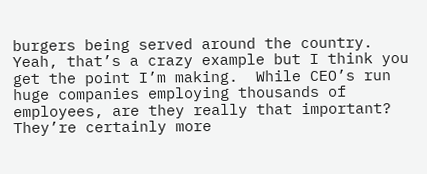burgers being served around the country.  Yeah, that’s a crazy example but I think you get the point I’m making.  While CEO’s run huge companies employing thousands of employees, are they really that important?  They’re certainly more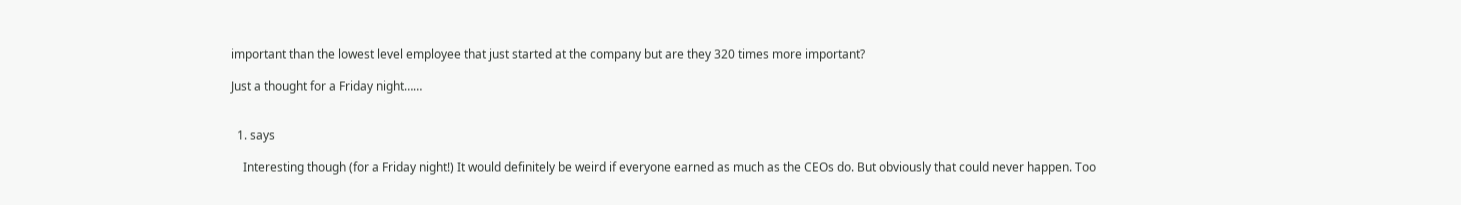important than the lowest level employee that just started at the company but are they 320 times more important?

Just a thought for a Friday night……


  1. says

    Interesting though (for a Friday night!) It would definitely be weird if everyone earned as much as the CEOs do. But obviously that could never happen. Too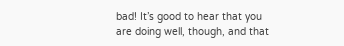bad! It’s good to hear that you are doing well, though, and that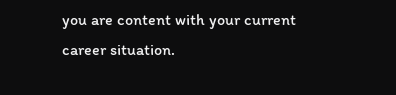you are content with your current career situation.